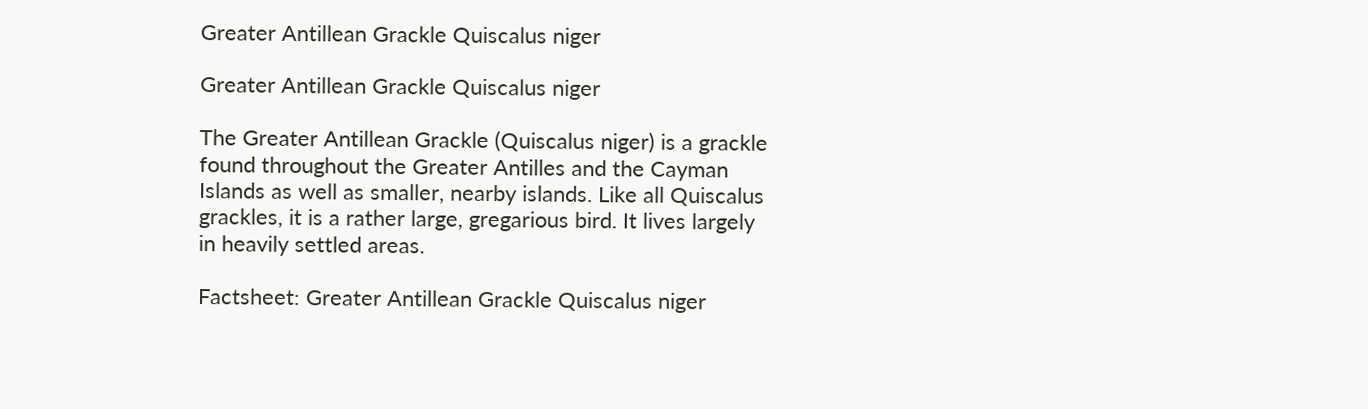Greater Antillean Grackle Quiscalus niger

Greater Antillean Grackle Quiscalus niger

The Greater Antillean Grackle (Quiscalus niger) is a grackle found throughout the Greater Antilles and the Cayman Islands as well as smaller, nearby islands. Like all Quiscalus grackles, it is a rather large, gregarious bird. It lives largely in heavily settled areas.

Factsheet: Greater Antillean Grackle Quiscalus niger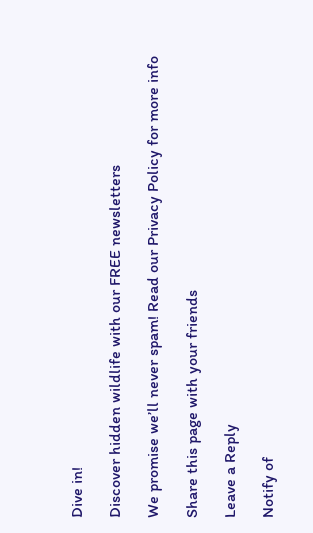Dive in!

Discover hidden wildlife with our FREE newsletters

We promise we’ll never spam! Read our Privacy Policy for more info

Share this page with your friends

Leave a Reply

Notify of